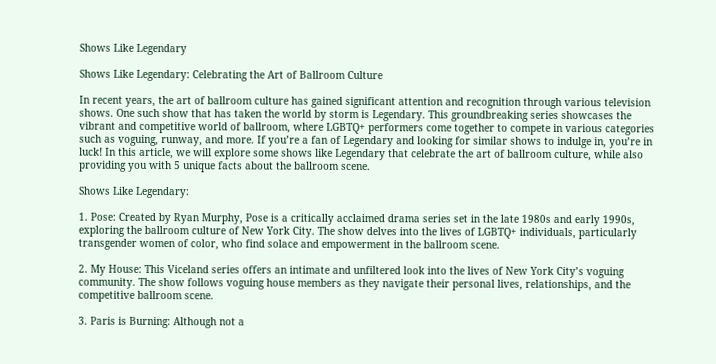Shows Like Legendary

Shows Like Legendary: Celebrating the Art of Ballroom Culture

In recent years, the art of ballroom culture has gained significant attention and recognition through various television shows. One such show that has taken the world by storm is Legendary. This groundbreaking series showcases the vibrant and competitive world of ballroom, where LGBTQ+ performers come together to compete in various categories such as voguing, runway, and more. If you’re a fan of Legendary and looking for similar shows to indulge in, you’re in luck! In this article, we will explore some shows like Legendary that celebrate the art of ballroom culture, while also providing you with 5 unique facts about the ballroom scene.

Shows Like Legendary:

1. Pose: Created by Ryan Murphy, Pose is a critically acclaimed drama series set in the late 1980s and early 1990s, exploring the ballroom culture of New York City. The show delves into the lives of LGBTQ+ individuals, particularly transgender women of color, who find solace and empowerment in the ballroom scene.

2. My House: This Viceland series offers an intimate and unfiltered look into the lives of New York City’s voguing community. The show follows voguing house members as they navigate their personal lives, relationships, and the competitive ballroom scene.

3. Paris is Burning: Although not a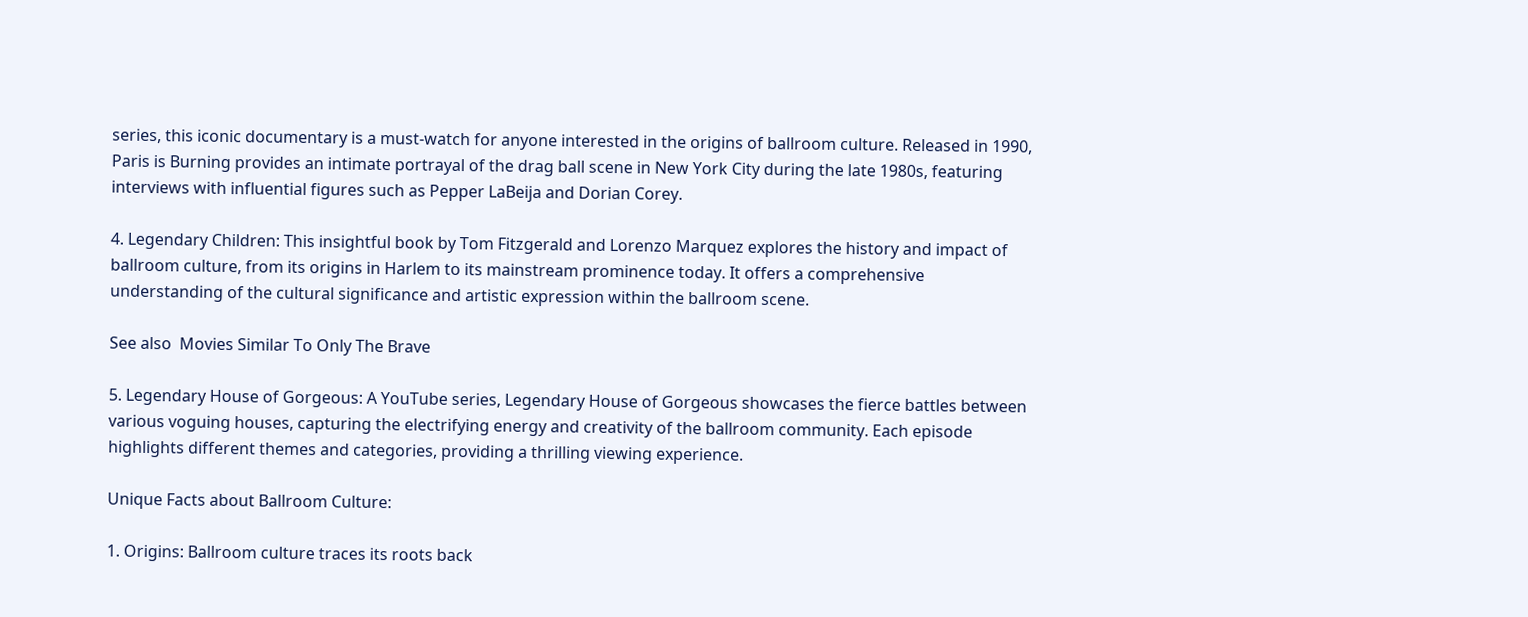series, this iconic documentary is a must-watch for anyone interested in the origins of ballroom culture. Released in 1990, Paris is Burning provides an intimate portrayal of the drag ball scene in New York City during the late 1980s, featuring interviews with influential figures such as Pepper LaBeija and Dorian Corey.

4. Legendary Children: This insightful book by Tom Fitzgerald and Lorenzo Marquez explores the history and impact of ballroom culture, from its origins in Harlem to its mainstream prominence today. It offers a comprehensive understanding of the cultural significance and artistic expression within the ballroom scene.

See also  Movies Similar To Only The Brave

5. Legendary House of Gorgeous: A YouTube series, Legendary House of Gorgeous showcases the fierce battles between various voguing houses, capturing the electrifying energy and creativity of the ballroom community. Each episode highlights different themes and categories, providing a thrilling viewing experience.

Unique Facts about Ballroom Culture:

1. Origins: Ballroom culture traces its roots back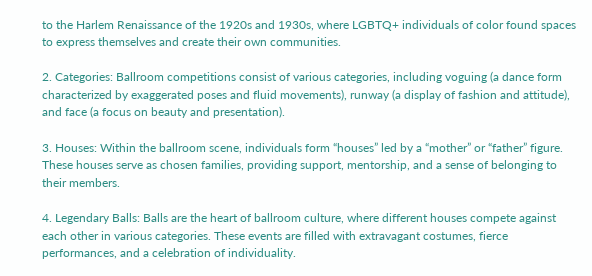to the Harlem Renaissance of the 1920s and 1930s, where LGBTQ+ individuals of color found spaces to express themselves and create their own communities.

2. Categories: Ballroom competitions consist of various categories, including voguing (a dance form characterized by exaggerated poses and fluid movements), runway (a display of fashion and attitude), and face (a focus on beauty and presentation).

3. Houses: Within the ballroom scene, individuals form “houses” led by a “mother” or “father” figure. These houses serve as chosen families, providing support, mentorship, and a sense of belonging to their members.

4. Legendary Balls: Balls are the heart of ballroom culture, where different houses compete against each other in various categories. These events are filled with extravagant costumes, fierce performances, and a celebration of individuality.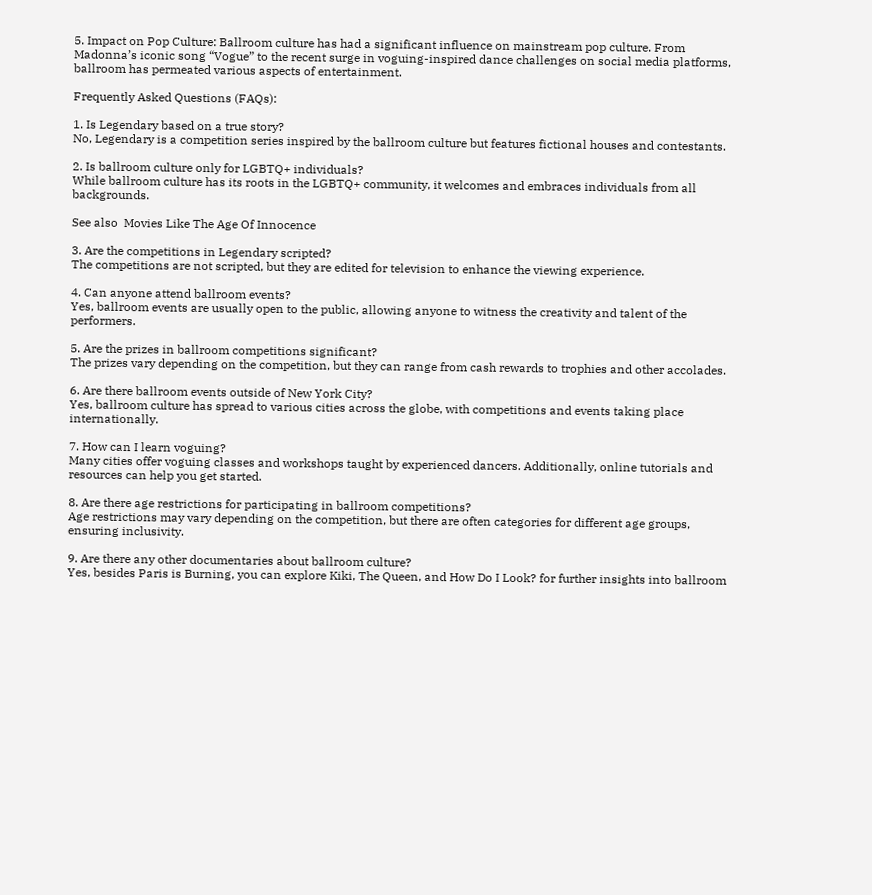5. Impact on Pop Culture: Ballroom culture has had a significant influence on mainstream pop culture. From Madonna’s iconic song “Vogue” to the recent surge in voguing-inspired dance challenges on social media platforms, ballroom has permeated various aspects of entertainment.

Frequently Asked Questions (FAQs):

1. Is Legendary based on a true story?
No, Legendary is a competition series inspired by the ballroom culture but features fictional houses and contestants.

2. Is ballroom culture only for LGBTQ+ individuals?
While ballroom culture has its roots in the LGBTQ+ community, it welcomes and embraces individuals from all backgrounds.

See also  Movies Like The Age Of Innocence

3. Are the competitions in Legendary scripted?
The competitions are not scripted, but they are edited for television to enhance the viewing experience.

4. Can anyone attend ballroom events?
Yes, ballroom events are usually open to the public, allowing anyone to witness the creativity and talent of the performers.

5. Are the prizes in ballroom competitions significant?
The prizes vary depending on the competition, but they can range from cash rewards to trophies and other accolades.

6. Are there ballroom events outside of New York City?
Yes, ballroom culture has spread to various cities across the globe, with competitions and events taking place internationally.

7. How can I learn voguing?
Many cities offer voguing classes and workshops taught by experienced dancers. Additionally, online tutorials and resources can help you get started.

8. Are there age restrictions for participating in ballroom competitions?
Age restrictions may vary depending on the competition, but there are often categories for different age groups, ensuring inclusivity.

9. Are there any other documentaries about ballroom culture?
Yes, besides Paris is Burning, you can explore Kiki, The Queen, and How Do I Look? for further insights into ballroom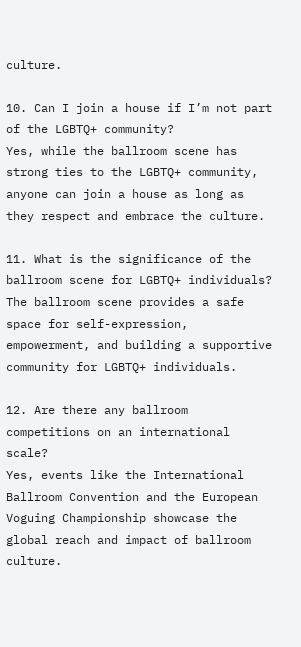culture.

10. Can I join a house if I’m not part of the LGBTQ+ community?
Yes, while the ballroom scene has strong ties to the LGBTQ+ community, anyone can join a house as long as they respect and embrace the culture.

11. What is the significance of the ballroom scene for LGBTQ+ individuals?
The ballroom scene provides a safe space for self-expression, empowerment, and building a supportive community for LGBTQ+ individuals.

12. Are there any ballroom competitions on an international scale?
Yes, events like the International Ballroom Convention and the European Voguing Championship showcase the global reach and impact of ballroom culture.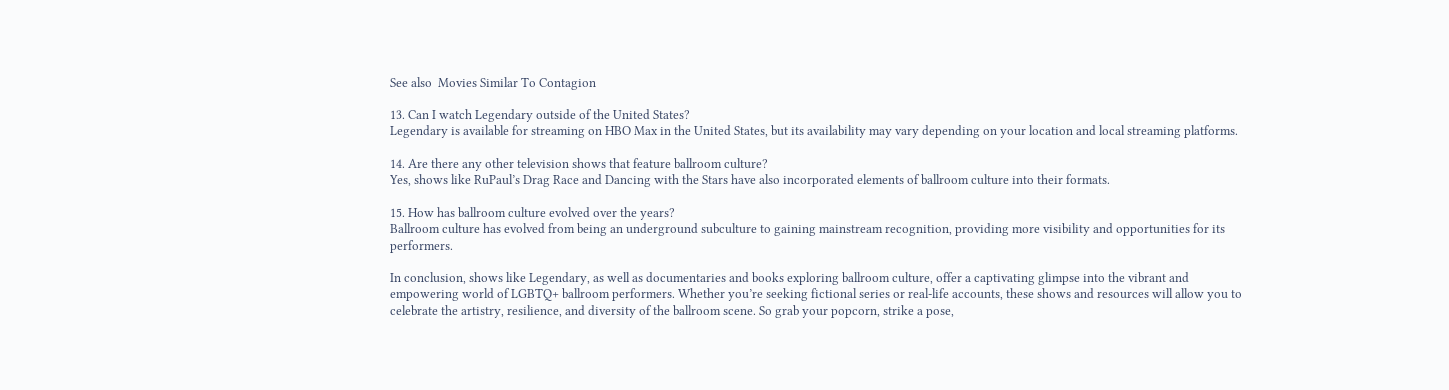See also  Movies Similar To Contagion

13. Can I watch Legendary outside of the United States?
Legendary is available for streaming on HBO Max in the United States, but its availability may vary depending on your location and local streaming platforms.

14. Are there any other television shows that feature ballroom culture?
Yes, shows like RuPaul’s Drag Race and Dancing with the Stars have also incorporated elements of ballroom culture into their formats.

15. How has ballroom culture evolved over the years?
Ballroom culture has evolved from being an underground subculture to gaining mainstream recognition, providing more visibility and opportunities for its performers.

In conclusion, shows like Legendary, as well as documentaries and books exploring ballroom culture, offer a captivating glimpse into the vibrant and empowering world of LGBTQ+ ballroom performers. Whether you’re seeking fictional series or real-life accounts, these shows and resources will allow you to celebrate the artistry, resilience, and diversity of the ballroom scene. So grab your popcorn, strike a pose,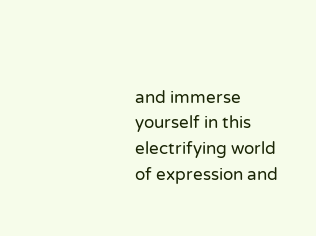and immerse yourself in this electrifying world of expression and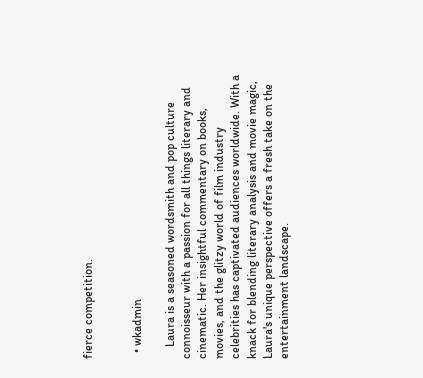fierce competition.


  • wkadmin

    Laura is a seasoned wordsmith and pop culture connoisseur with a passion for all things literary and cinematic. Her insightful commentary on books, movies, and the glitzy world of film industry celebrities has captivated audiences worldwide. With a knack for blending literary analysis and movie magic, Laura's unique perspective offers a fresh take on the entertainment landscape.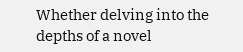Whether delving into the depths of a novel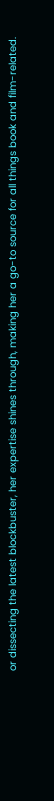or dissecting the latest blockbuster, her expertise shines through, making her a go-to source for all things book and film-related.